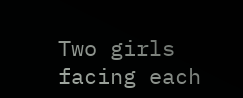Two girls facing each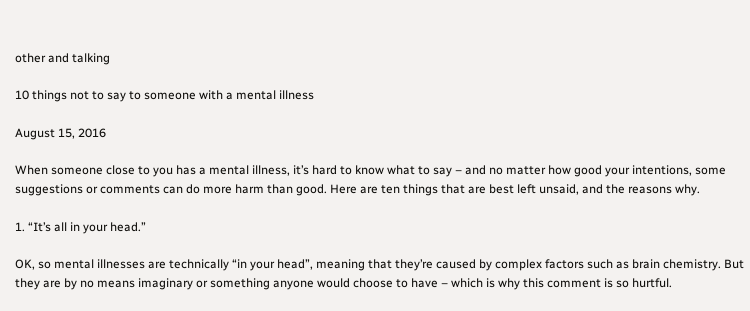other and talking

10 things not to say to someone with a mental illness

August 15, 2016

When someone close to you has a mental illness, it’s hard to know what to say – and no matter how good your intentions, some suggestions or comments can do more harm than good. Here are ten things that are best left unsaid, and the reasons why.

1. “It’s all in your head.”

OK, so mental illnesses are technically “in your head”, meaning that they’re caused by complex factors such as brain chemistry. But they are by no means imaginary or something anyone would choose to have – which is why this comment is so hurtful.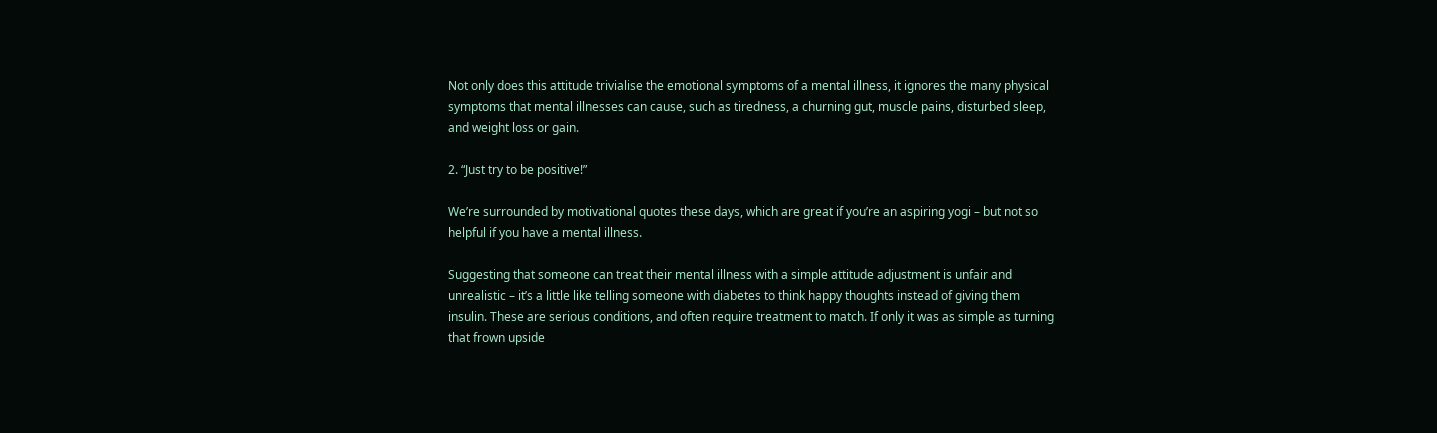Not only does this attitude trivialise the emotional symptoms of a mental illness, it ignores the many physical symptoms that mental illnesses can cause, such as tiredness, a churning gut, muscle pains, disturbed sleep, and weight loss or gain.

2. “Just try to be positive!”

We’re surrounded by motivational quotes these days, which are great if you’re an aspiring yogi – but not so helpful if you have a mental illness.

Suggesting that someone can treat their mental illness with a simple attitude adjustment is unfair and unrealistic – it’s a little like telling someone with diabetes to think happy thoughts instead of giving them insulin. These are serious conditions, and often require treatment to match. If only it was as simple as turning that frown upside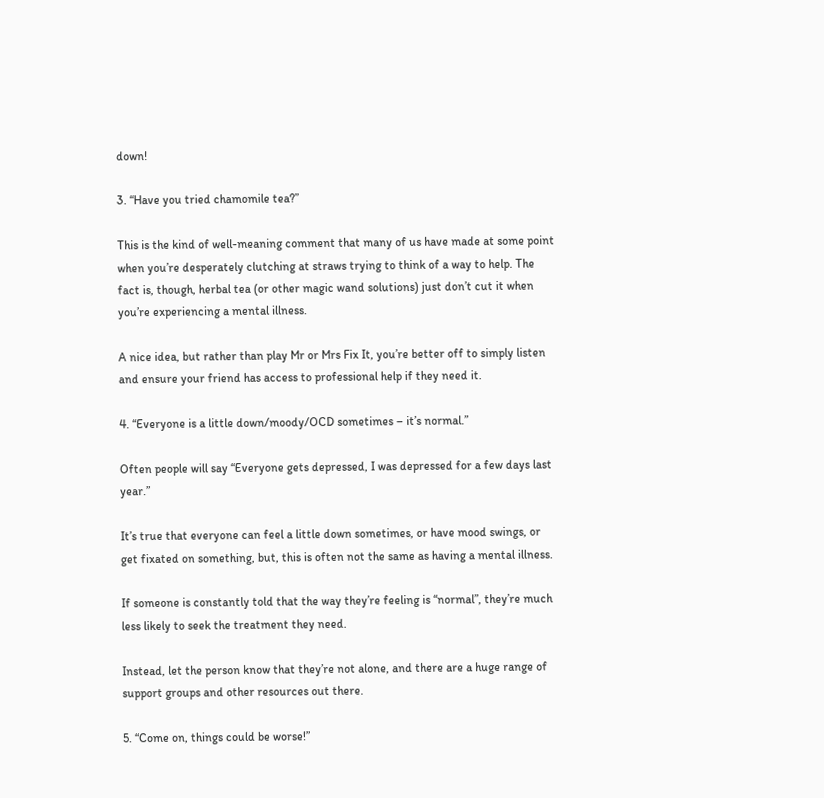down!

3. “Have you tried chamomile tea?”

This is the kind of well-meaning comment that many of us have made at some point when you’re desperately clutching at straws trying to think of a way to help. The fact is, though, herbal tea (or other magic wand solutions) just don’t cut it when you’re experiencing a mental illness.

A nice idea, but rather than play Mr or Mrs Fix It, you’re better off to simply listen and ensure your friend has access to professional help if they need it.

4. “Everyone is a little down/moody/OCD sometimes – it’s normal.”

Often people will say “Everyone gets depressed, I was depressed for a few days last year.”

It’s true that everyone can feel a little down sometimes, or have mood swings, or get fixated on something, but, this is often not the same as having a mental illness.

If someone is constantly told that the way they’re feeling is “normal”, they’re much less likely to seek the treatment they need.

Instead, let the person know that they’re not alone, and there are a huge range of support groups and other resources out there.

5. “Come on, things could be worse!”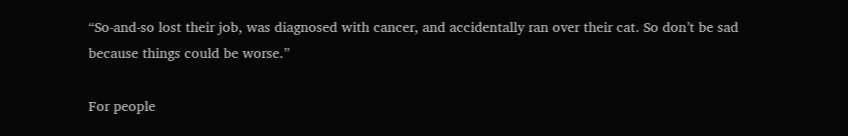“So-and-so lost their job, was diagnosed with cancer, and accidentally ran over their cat. So don’t be sad because things could be worse.”

For people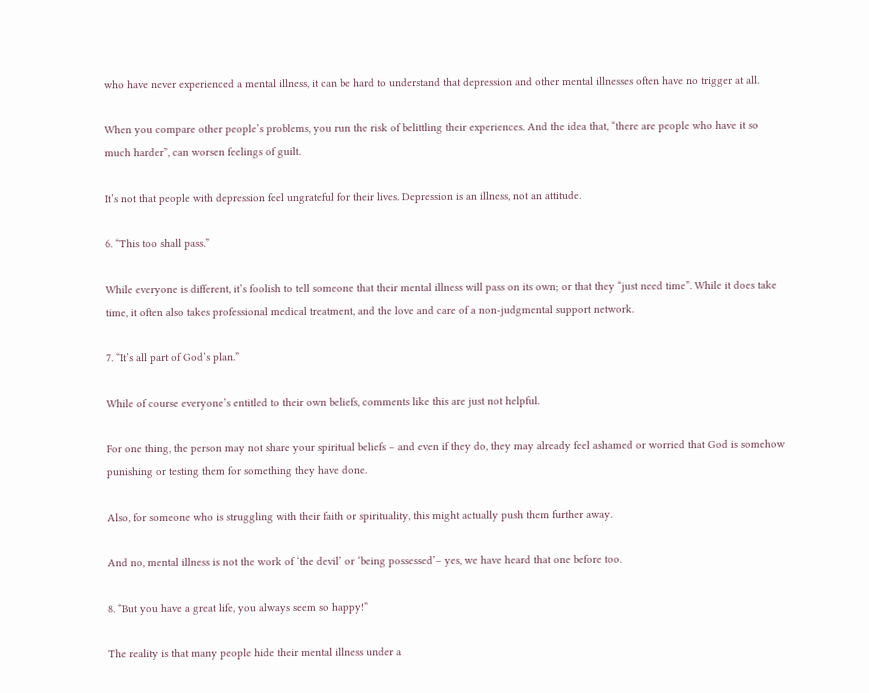who have never experienced a mental illness, it can be hard to understand that depression and other mental illnesses often have no trigger at all.

When you compare other people’s problems, you run the risk of belittling their experiences. And the idea that, “there are people who have it so much harder”, can worsen feelings of guilt.

It’s not that people with depression feel ungrateful for their lives. Depression is an illness, not an attitude.

6. “This too shall pass.”

While everyone is different, it’s foolish to tell someone that their mental illness will pass on its own; or that they “just need time”. While it does take time, it often also takes professional medical treatment, and the love and care of a non-judgmental support network.

7. “It’s all part of God’s plan.”

While of course everyone’s entitled to their own beliefs, comments like this are just not helpful.

For one thing, the person may not share your spiritual beliefs – and even if they do, they may already feel ashamed or worried that God is somehow punishing or testing them for something they have done.

Also, for someone who is struggling with their faith or spirituality, this might actually push them further away.

And no, mental illness is not the work of ‘the devil’ or ‘being possessed’– yes, we have heard that one before too.

8. “But you have a great life, you always seem so happy!”

The reality is that many people hide their mental illness under a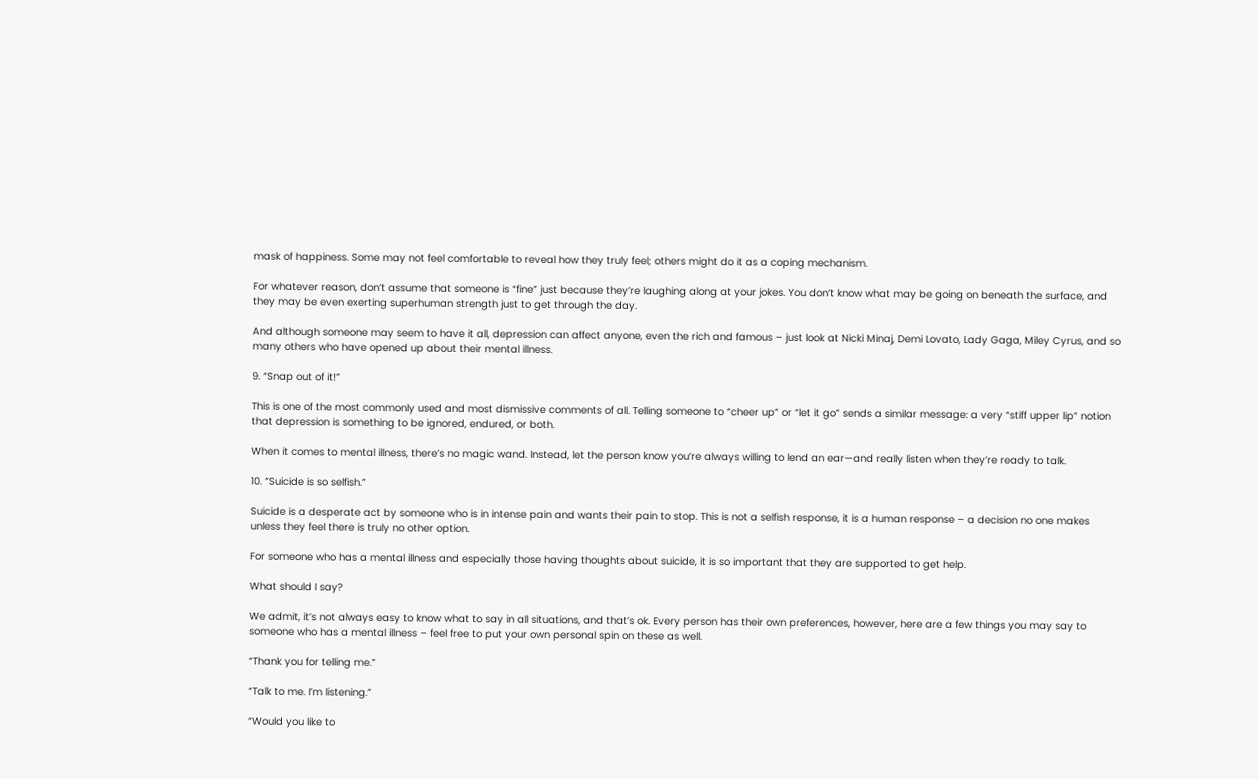mask of happiness. Some may not feel comfortable to reveal how they truly feel; others might do it as a coping mechanism.

For whatever reason, don’t assume that someone is “fine” just because they’re laughing along at your jokes. You don’t know what may be going on beneath the surface, and they may be even exerting superhuman strength just to get through the day.

And although someone may seem to have it all, depression can affect anyone, even the rich and famous – just look at Nicki Minaj, Demi Lovato, Lady Gaga, Miley Cyrus, and so many others who have opened up about their mental illness.

9. “Snap out of it!”

This is one of the most commonly used and most dismissive comments of all. Telling someone to “cheer up” or “let it go” sends a similar message: a very “stiff upper lip” notion that depression is something to be ignored, endured, or both.

When it comes to mental illness, there’s no magic wand. Instead, let the person know you’re always willing to lend an ear—and really listen when they’re ready to talk.

10. “Suicide is so selfish.”

Suicide is a desperate act by someone who is in intense pain and wants their pain to stop. This is not a selfish response, it is a human response – a decision no one makes unless they feel there is truly no other option.

For someone who has a mental illness and especially those having thoughts about suicide, it is so important that they are supported to get help.

What should I say?

We admit, it’s not always easy to know what to say in all situations, and that’s ok. Every person has their own preferences, however, here are a few things you may say to someone who has a mental illness – feel free to put your own personal spin on these as well.

“Thank you for telling me.”

“Talk to me. I’m listening.”

“Would you like to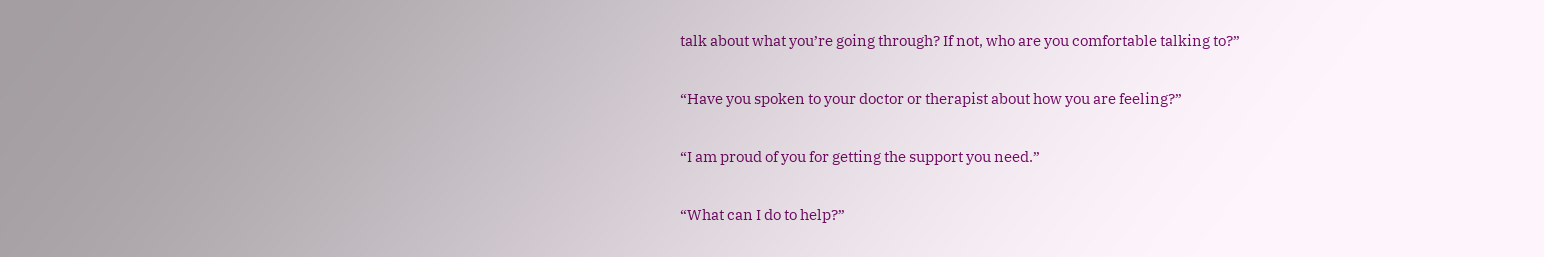talk about what you’re going through? If not, who are you comfortable talking to?”

“Have you spoken to your doctor or therapist about how you are feeling?”

“I am proud of you for getting the support you need.”

“What can I do to help?”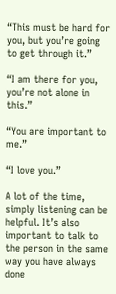“This must be hard for you, but you’re going to get through it.”

“I am there for you, you’re not alone in this.”

“You are important to me.”

“I love you.”

A lot of the time, simply listening can be helpful. It’s also important to talk to the person in the same way you have always done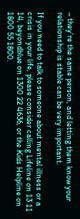– they’re the same person, and letting them know your relationship is stable can be very important.

If you need to talk to someone about mental illness or a crisis in your life, please consider calling Lifeline on 13 11 14, beyondblue on 1300 22 4636, or the Kids Helpline on 1800 55 1800.